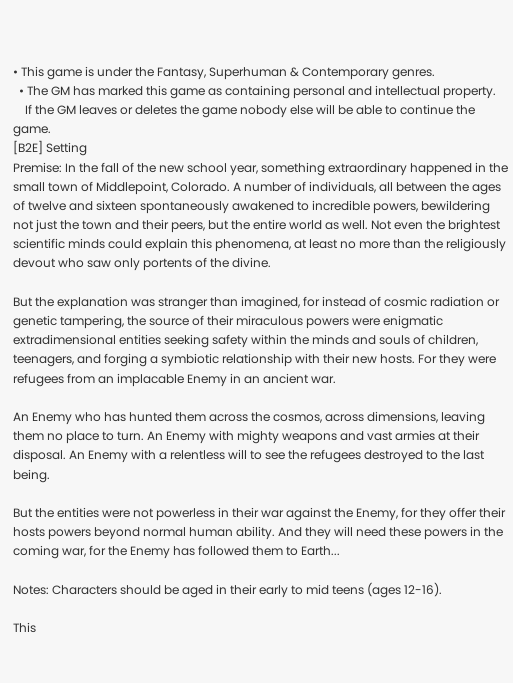• This game is under the Fantasy, Superhuman & Contemporary genres.
  • The GM has marked this game as containing personal and intellectual property.
    If the GM leaves or deletes the game nobody else will be able to continue the game.
[B2E] Setting
Premise: In the fall of the new school year, something extraordinary happened in the small town of Middlepoint, Colorado. A number of individuals, all between the ages of twelve and sixteen spontaneously awakened to incredible powers, bewildering not just the town and their peers, but the entire world as well. Not even the brightest scientific minds could explain this phenomena, at least no more than the religiously devout who saw only portents of the divine.

But the explanation was stranger than imagined, for instead of cosmic radiation or genetic tampering, the source of their miraculous powers were enigmatic extradimensional entities seeking safety within the minds and souls of children, teenagers, and forging a symbiotic relationship with their new hosts. For they were refugees from an implacable Enemy in an ancient war.

An Enemy who has hunted them across the cosmos, across dimensions, leaving them no place to turn. An Enemy with mighty weapons and vast armies at their disposal. An Enemy with a relentless will to see the refugees destroyed to the last being.

But the entities were not powerless in their war against the Enemy, for they offer their hosts powers beyond normal human ability. And they will need these powers in the coming war, for the Enemy has followed them to Earth...

Notes: Characters should be aged in their early to mid teens (ages 12-16).

This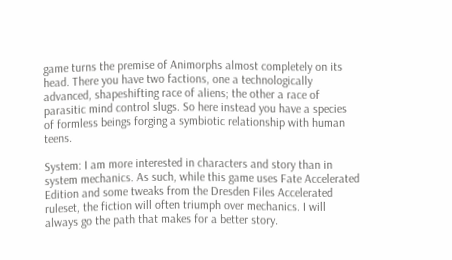game turns the premise of Animorphs almost completely on its head. There you have two factions, one a technologically advanced, shapeshifting race of aliens; the other a race of parasitic mind control slugs. So here instead you have a species of formless beings forging a symbiotic relationship with human teens.

System: I am more interested in characters and story than in system mechanics. As such, while this game uses Fate Accelerated Edition and some tweaks from the Dresden Files Accelerated ruleset, the fiction will often triumph over mechanics. I will always go the path that makes for a better story.